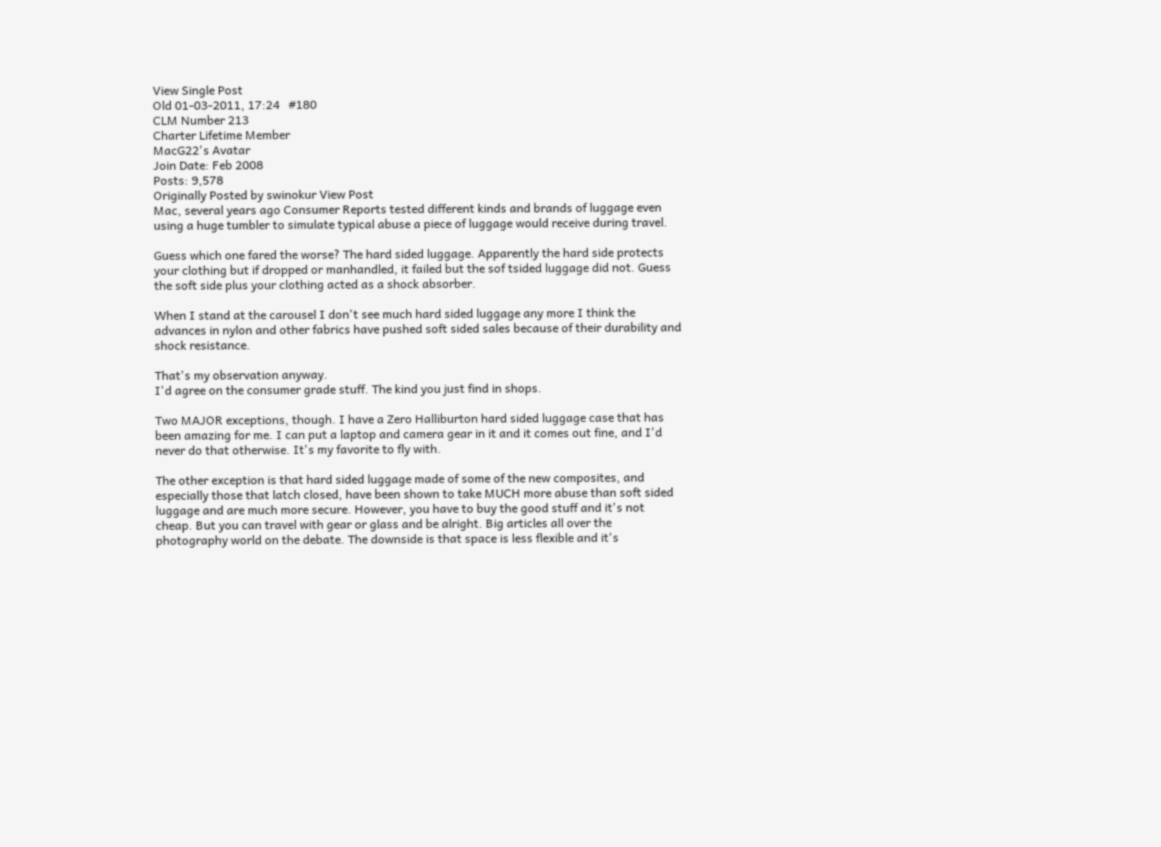View Single Post
Old 01-03-2011, 17:24   #180
CLM Number 213
Charter Lifetime Member
MacG22's Avatar
Join Date: Feb 2008
Posts: 9,578
Originally Posted by swinokur View Post
Mac, several years ago Consumer Reports tested different kinds and brands of luggage even using a huge tumbler to simulate typical abuse a piece of luggage would receive during travel.

Guess which one fared the worse? The hard sided luggage. Apparently the hard side protects your clothing but if dropped or manhandled, it failed but the sof tsided luggage did not. Guess the soft side plus your clothing acted as a shock absorber.

When I stand at the carousel I don't see much hard sided luggage any more I think the advances in nylon and other fabrics have pushed soft sided sales because of their durability and shock resistance.

That's my observation anyway.
I'd agree on the consumer grade stuff. The kind you just find in shops.

Two MAJOR exceptions, though. I have a Zero Halliburton hard sided luggage case that has been amazing for me. I can put a laptop and camera gear in it and it comes out fine, and I'd never do that otherwise. It's my favorite to fly with.

The other exception is that hard sided luggage made of some of the new composites, and especially those that latch closed, have been shown to take MUCH more abuse than soft sided luggage and are much more secure. However, you have to buy the good stuff and it's not cheap. But you can travel with gear or glass and be alright. Big articles all over the photography world on the debate. The downside is that space is less flexible and it's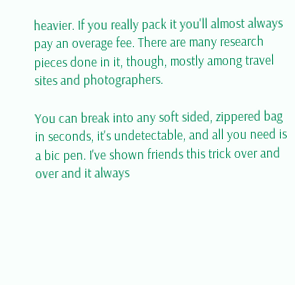heavier. If you really pack it you'll almost always pay an overage fee. There are many research pieces done in it, though, mostly among travel sites and photographers.

You can break into any soft sided, zippered bag in seconds, it's undetectable, and all you need is a bic pen. I've shown friends this trick over and over and it always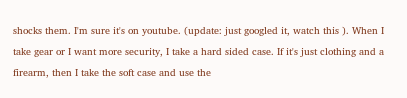shocks them. I'm sure it's on youtube. (update: just googled it, watch this ). When I take gear or I want more security, I take a hard sided case. If it's just clothing and a firearm, then I take the soft case and use the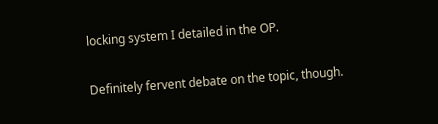locking system I detailed in the OP.

Definitely fervent debate on the topic, though.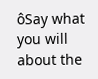ôSay what you will about the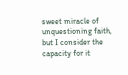sweet miracle of unquestioning faith, but I consider the capacity for it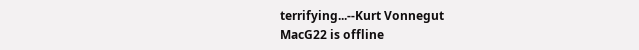terrifying...--Kurt Vonnegut
MacG22 is offline